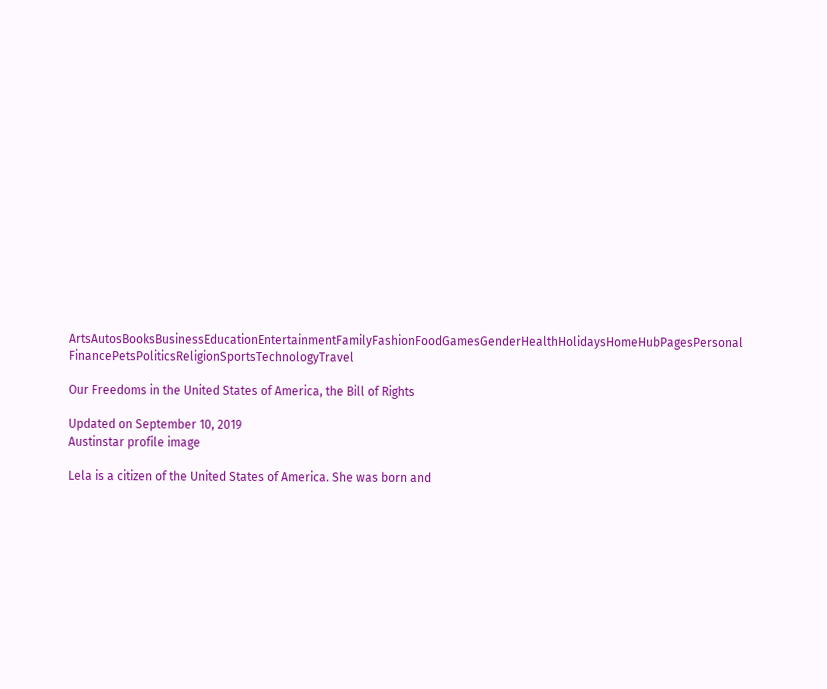ArtsAutosBooksBusinessEducationEntertainmentFamilyFashionFoodGamesGenderHealthHolidaysHomeHubPagesPersonal FinancePetsPoliticsReligionSportsTechnologyTravel

Our Freedoms in the United States of America, the Bill of Rights

Updated on September 10, 2019
Austinstar profile image

Lela is a citizen of the United States of America. She was born and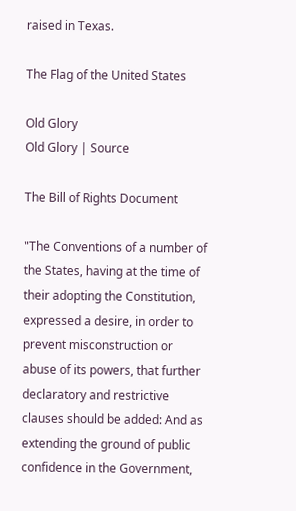raised in Texas.

The Flag of the United States

Old Glory
Old Glory | Source

The Bill of Rights Document

"The Conventions of a number of the States, having at the time of their adopting the Constitution, expressed a desire, in order to prevent misconstruction or abuse of its powers, that further declaratory and restrictive clauses should be added: And as extending the ground of public confidence in the Government,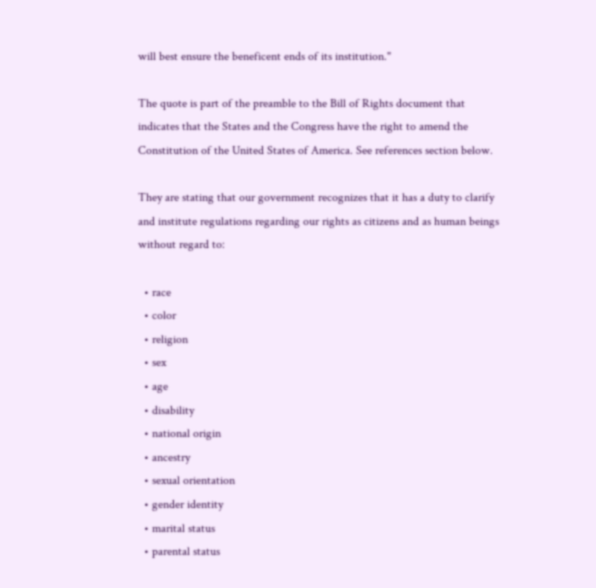will best ensure the beneficent ends of its institution."

The quote is part of the preamble to the Bill of Rights document that indicates that the States and the Congress have the right to amend the Constitution of the United States of America. See references section below.

They are stating that our government recognizes that it has a duty to clarify and institute regulations regarding our rights as citizens and as human beings without regard to:

  • race
  • color
  • religion
  • sex
  • age
  • disability
  • national origin
  • ancestry
  • sexual orientation
  • gender identity
  • marital status
  • parental status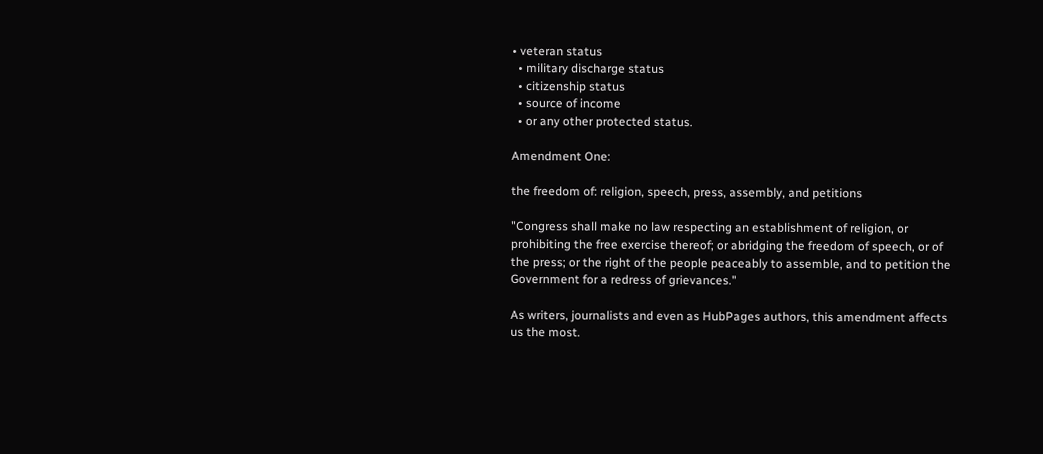• veteran status
  • military discharge status
  • citizenship status
  • source of income
  • or any other protected status.

Amendment One:

the freedom of: religion, speech, press, assembly, and petitions

"Congress shall make no law respecting an establishment of religion, or prohibiting the free exercise thereof; or abridging the freedom of speech, or of the press; or the right of the people peaceably to assemble, and to petition the Government for a redress of grievances."

As writers, journalists and even as HubPages authors, this amendment affects us the most.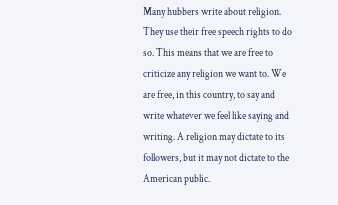Many hubbers write about religion. They use their free speech rights to do so. This means that we are free to criticize any religion we want to. We are free, in this country, to say and write whatever we feel like saying and writing. A religion may dictate to its followers, but it may not dictate to the American public.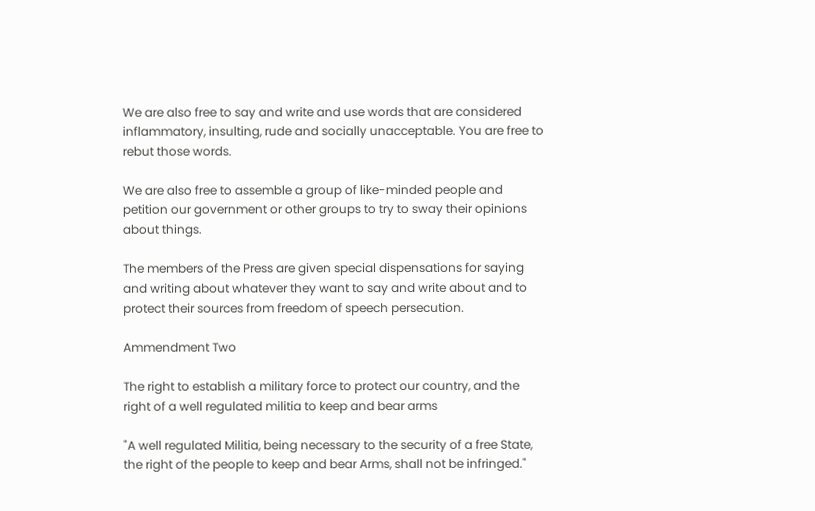We are also free to say and write and use words that are considered inflammatory, insulting, rude and socially unacceptable. You are free to rebut those words.

We are also free to assemble a group of like-minded people and petition our government or other groups to try to sway their opinions about things.

The members of the Press are given special dispensations for saying and writing about whatever they want to say and write about and to protect their sources from freedom of speech persecution.

Ammendment Two

The right to establish a military force to protect our country, and the right of a well regulated militia to keep and bear arms

"A well regulated Militia, being necessary to the security of a free State, the right of the people to keep and bear Arms, shall not be infringed."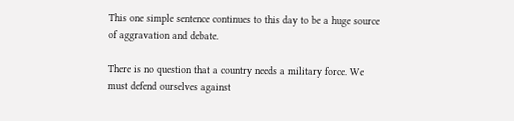This one simple sentence continues to this day to be a huge source of aggravation and debate.

There is no question that a country needs a military force. We must defend ourselves against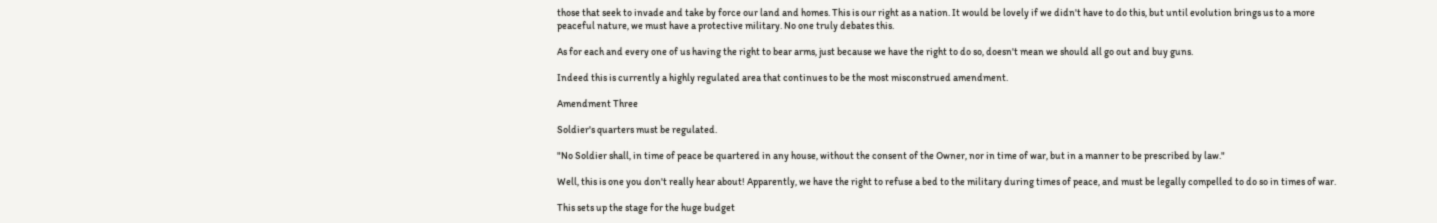those that seek to invade and take by force our land and homes. This is our right as a nation. It would be lovely if we didn't have to do this, but until evolution brings us to a more peaceful nature, we must have a protective military. No one truly debates this.

As for each and every one of us having the right to bear arms, just because we have the right to do so, doesn't mean we should all go out and buy guns.

Indeed this is currently a highly regulated area that continues to be the most misconstrued amendment.

Amendment Three

Soldier's quarters must be regulated.

"No Soldier shall, in time of peace be quartered in any house, without the consent of the Owner, nor in time of war, but in a manner to be prescribed by law."

Well, this is one you don't really hear about! Apparently, we have the right to refuse a bed to the military during times of peace, and must be legally compelled to do so in times of war.

This sets up the stage for the huge budget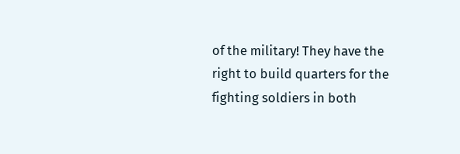of the military! They have the right to build quarters for the fighting soldiers in both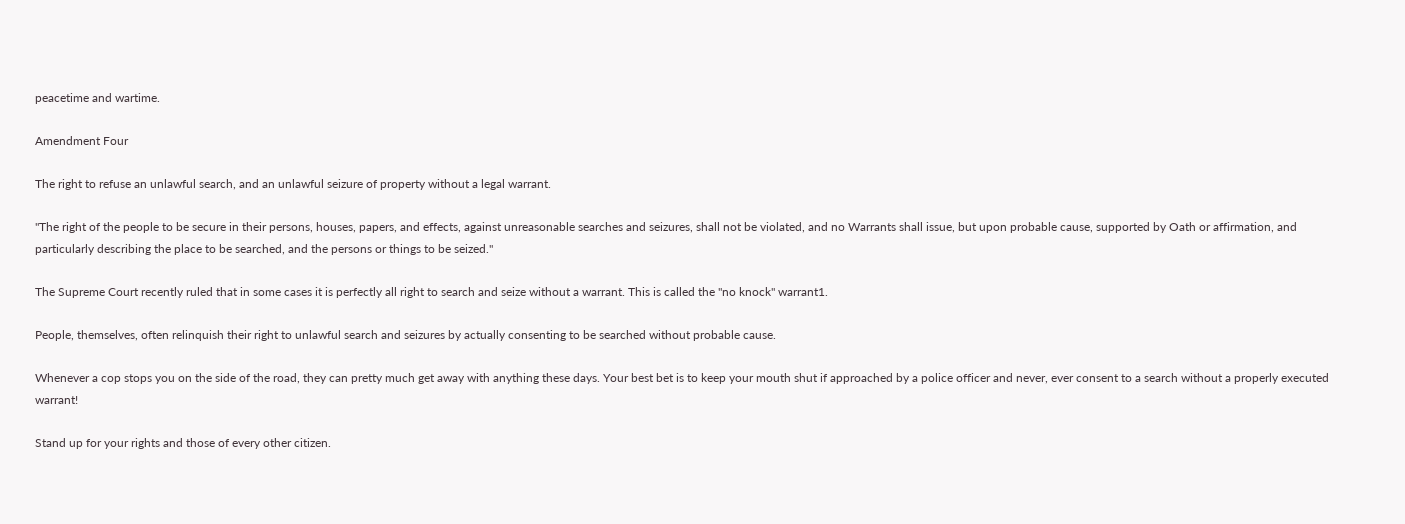peacetime and wartime.

Amendment Four

The right to refuse an unlawful search, and an unlawful seizure of property without a legal warrant.

"The right of the people to be secure in their persons, houses, papers, and effects, against unreasonable searches and seizures, shall not be violated, and no Warrants shall issue, but upon probable cause, supported by Oath or affirmation, and particularly describing the place to be searched, and the persons or things to be seized."

The Supreme Court recently ruled that in some cases it is perfectly all right to search and seize without a warrant. This is called the "no knock" warrant1.

People, themselves, often relinquish their right to unlawful search and seizures by actually consenting to be searched without probable cause.

Whenever a cop stops you on the side of the road, they can pretty much get away with anything these days. Your best bet is to keep your mouth shut if approached by a police officer and never, ever consent to a search without a properly executed warrant!

Stand up for your rights and those of every other citizen.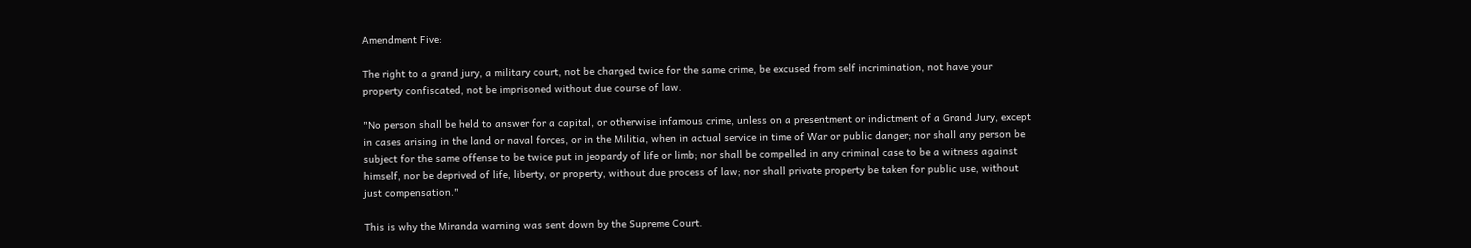Amendment Five:

The right to a grand jury, a military court, not be charged twice for the same crime, be excused from self incrimination, not have your property confiscated, not be imprisoned without due course of law.

"No person shall be held to answer for a capital, or otherwise infamous crime, unless on a presentment or indictment of a Grand Jury, except in cases arising in the land or naval forces, or in the Militia, when in actual service in time of War or public danger; nor shall any person be subject for the same offense to be twice put in jeopardy of life or limb; nor shall be compelled in any criminal case to be a witness against himself, nor be deprived of life, liberty, or property, without due process of law; nor shall private property be taken for public use, without just compensation."

This is why the Miranda warning was sent down by the Supreme Court.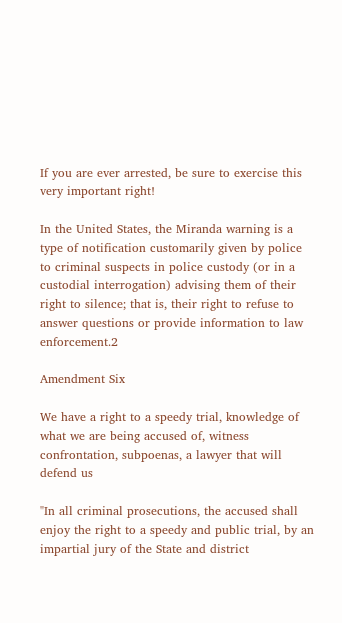If you are ever arrested, be sure to exercise this very important right!

In the United States, the Miranda warning is a type of notification customarily given by police to criminal suspects in police custody (or in a custodial interrogation) advising them of their right to silence; that is, their right to refuse to answer questions or provide information to law enforcement.2

Amendment Six

We have a right to a speedy trial, knowledge of what we are being accused of, witness confrontation, subpoenas, a lawyer that will defend us

"In all criminal prosecutions, the accused shall enjoy the right to a speedy and public trial, by an impartial jury of the State and district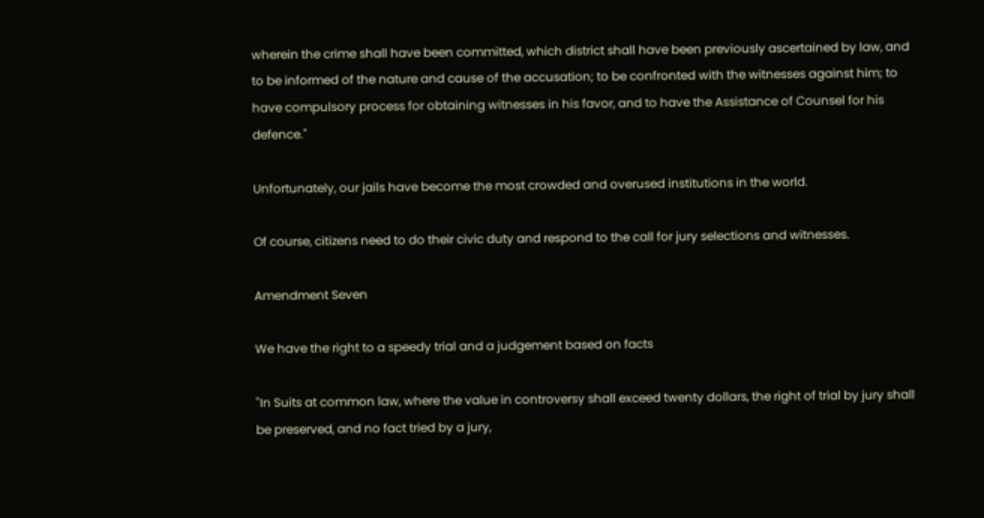wherein the crime shall have been committed, which district shall have been previously ascertained by law, and to be informed of the nature and cause of the accusation; to be confronted with the witnesses against him; to have compulsory process for obtaining witnesses in his favor, and to have the Assistance of Counsel for his defence."

Unfortunately, our jails have become the most crowded and overused institutions in the world.

Of course, citizens need to do their civic duty and respond to the call for jury selections and witnesses.

Amendment Seven

We have the right to a speedy trial and a judgement based on facts

"In Suits at common law, where the value in controversy shall exceed twenty dollars, the right of trial by jury shall be preserved, and no fact tried by a jury,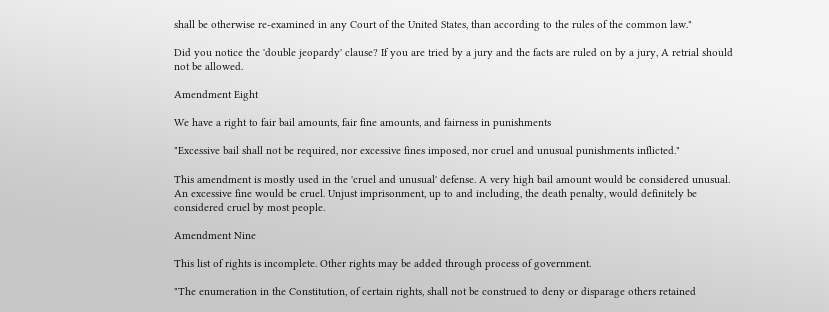shall be otherwise re-examined in any Court of the United States, than according to the rules of the common law."

Did you notice the 'double jeopardy' clause? If you are tried by a jury and the facts are ruled on by a jury, A retrial should not be allowed.

Amendment Eight

We have a right to fair bail amounts, fair fine amounts, and fairness in punishments

"Excessive bail shall not be required, nor excessive fines imposed, nor cruel and unusual punishments inflicted."

This amendment is mostly used in the 'cruel and unusual' defense. A very high bail amount would be considered unusual. An excessive fine would be cruel. Unjust imprisonment, up to and including, the death penalty, would definitely be considered cruel by most people.

Amendment Nine

This list of rights is incomplete. Other rights may be added through process of government.

"The enumeration in the Constitution, of certain rights, shall not be construed to deny or disparage others retained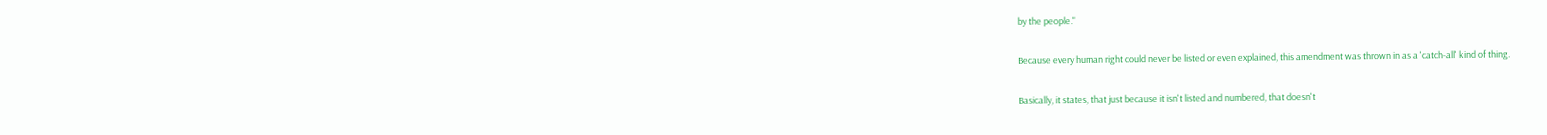by the people."

Because every human right could never be listed or even explained, this amendment was thrown in as a 'catch-all' kind of thing.

Basically, it states, that just because it isn't listed and numbered, that doesn't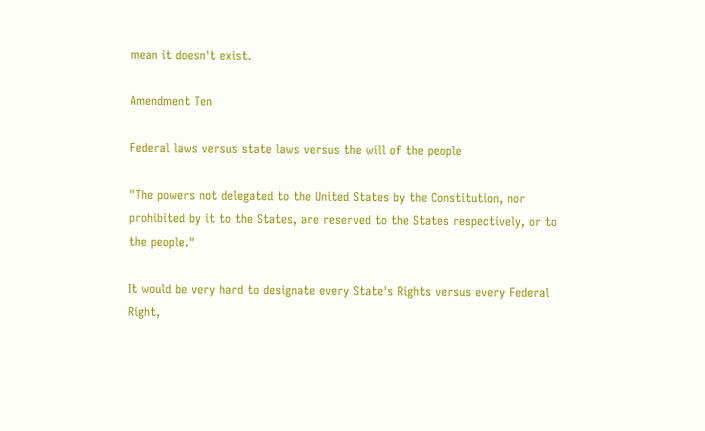mean it doesn't exist.

Amendment Ten

Federal laws versus state laws versus the will of the people

"The powers not delegated to the United States by the Constitution, nor prohibited by it to the States, are reserved to the States respectively, or to the people."

It would be very hard to designate every State's Rights versus every Federal Right,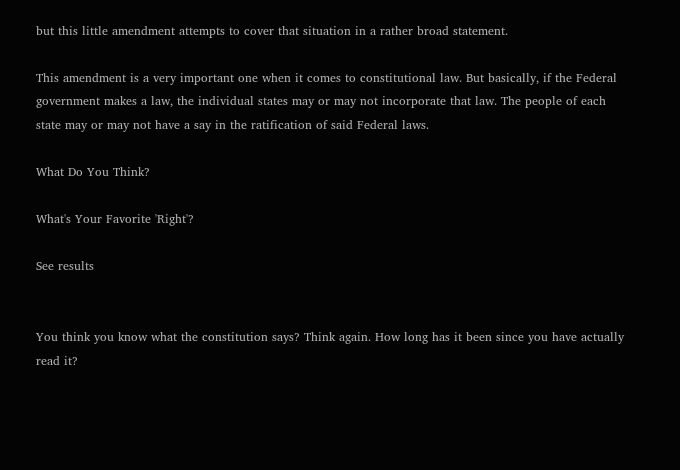but this little amendment attempts to cover that situation in a rather broad statement.

This amendment is a very important one when it comes to constitutional law. But basically, if the Federal government makes a law, the individual states may or may not incorporate that law. The people of each state may or may not have a say in the ratification of said Federal laws.

What Do You Think?

What's Your Favorite 'Right'?

See results


You think you know what the constitution says? Think again. How long has it been since you have actually read it?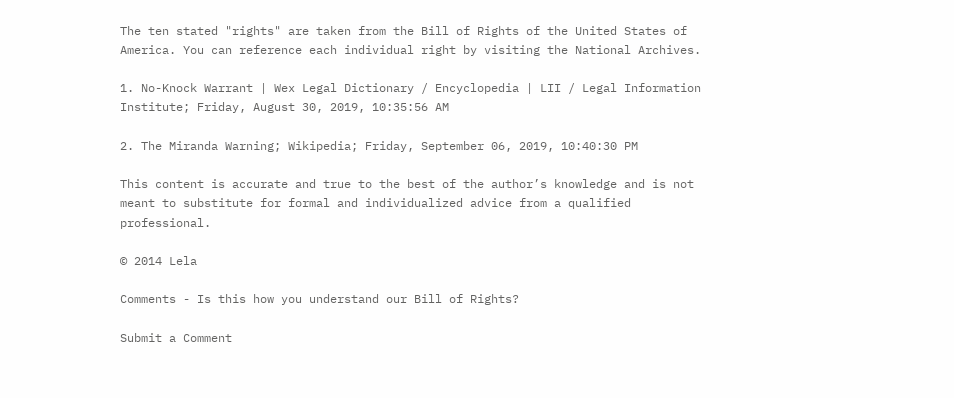The ten stated "rights" are taken from the Bill of Rights of the United States of America. You can reference each individual right by visiting the National Archives.

1. No-Knock Warrant | Wex Legal Dictionary / Encyclopedia | LII / Legal Information Institute; Friday, August 30, 2019, 10:35:56 AM

2. The Miranda Warning; Wikipedia; Friday, September 06, 2019, 10:40:30 PM

This content is accurate and true to the best of the author’s knowledge and is not meant to substitute for formal and individualized advice from a qualified professional.

© 2014 Lela

Comments - Is this how you understand our Bill of Rights?

Submit a Comment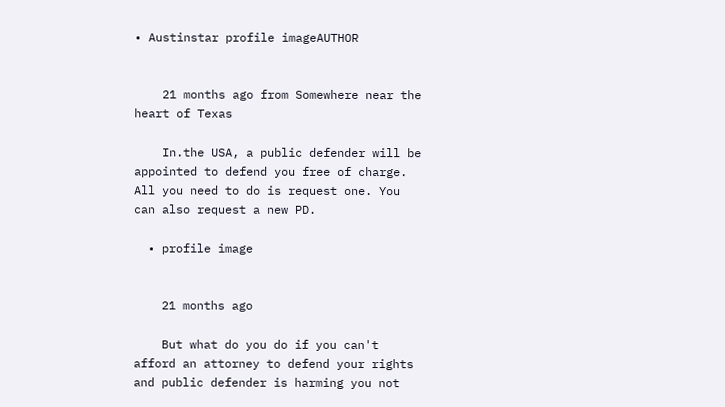• Austinstar profile imageAUTHOR


    21 months ago from Somewhere near the heart of Texas

    In.the USA, a public defender will be appointed to defend you free of charge. All you need to do is request one. You can also request a new PD.

  • profile image


    21 months ago

    But what do you do if you can't afford an attorney to defend your rights and public defender is harming you not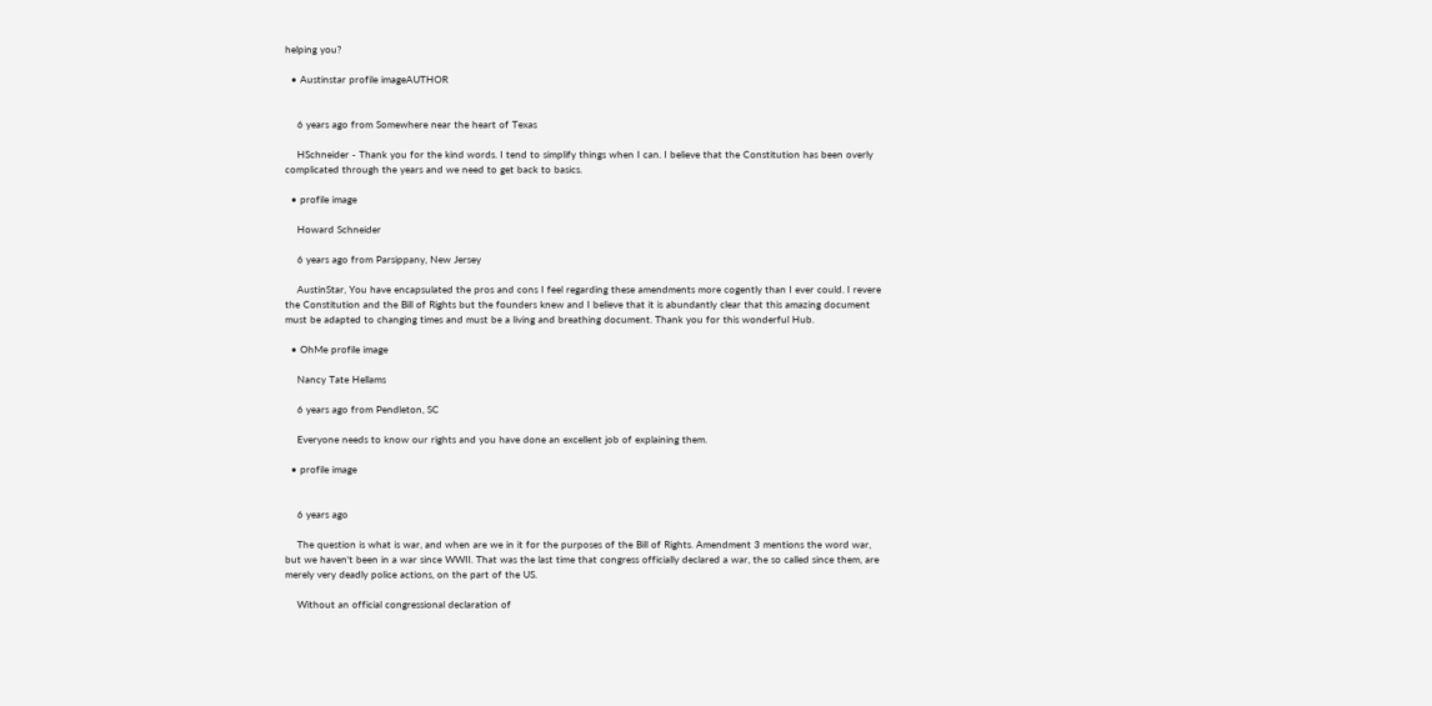helping you?

  • Austinstar profile imageAUTHOR


    6 years ago from Somewhere near the heart of Texas

    HSchneider - Thank you for the kind words. I tend to simplify things when I can. I believe that the Constitution has been overly complicated through the years and we need to get back to basics.

  • profile image

    Howard Schneider

    6 years ago from Parsippany, New Jersey

    AustinStar, You have encapsulated the pros and cons I feel regarding these amendments more cogently than I ever could. I revere the Constitution and the Bill of Rights but the founders knew and I believe that it is abundantly clear that this amazing document must be adapted to changing times and must be a living and breathing document. Thank you for this wonderful Hub.

  • OhMe profile image

    Nancy Tate Hellams

    6 years ago from Pendleton, SC

    Everyone needs to know our rights and you have done an excellent job of explaining them.

  • profile image


    6 years ago

    The question is what is war, and when are we in it for the purposes of the Bill of Rights. Amendment 3 mentions the word war, but we haven't been in a war since WWII. That was the last time that congress officially declared a war, the so called since them, are merely very deadly police actions, on the part of the US.

    Without an official congressional declaration of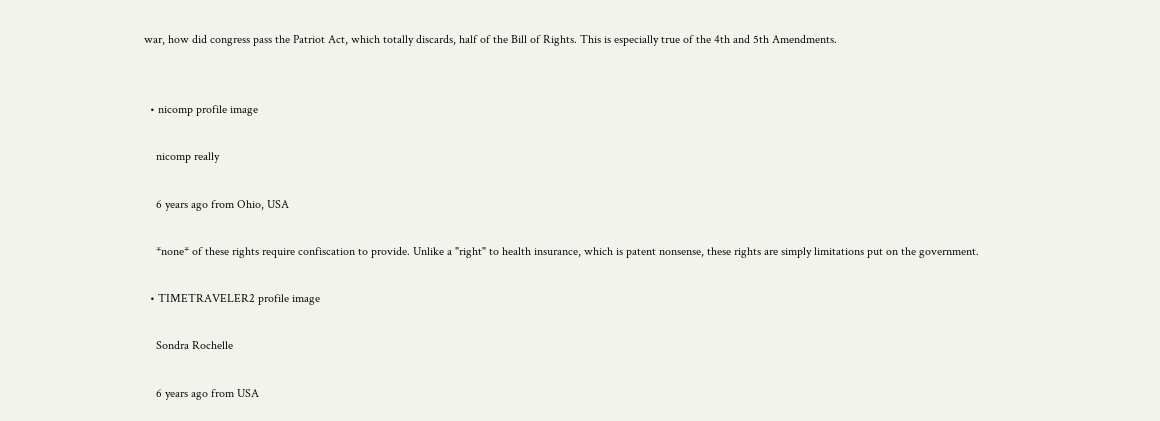war, how did congress pass the Patriot Act, which totally discards, half of the Bill of Rights. This is especially true of the 4th and 5th Amendments.


  • nicomp profile image

    nicomp really

    6 years ago from Ohio, USA

    *none* of these rights require confiscation to provide. Unlike a "right" to health insurance, which is patent nonsense, these rights are simply limitations put on the government.

  • TIMETRAVELER2 profile image

    Sondra Rochelle

    6 years ago from USA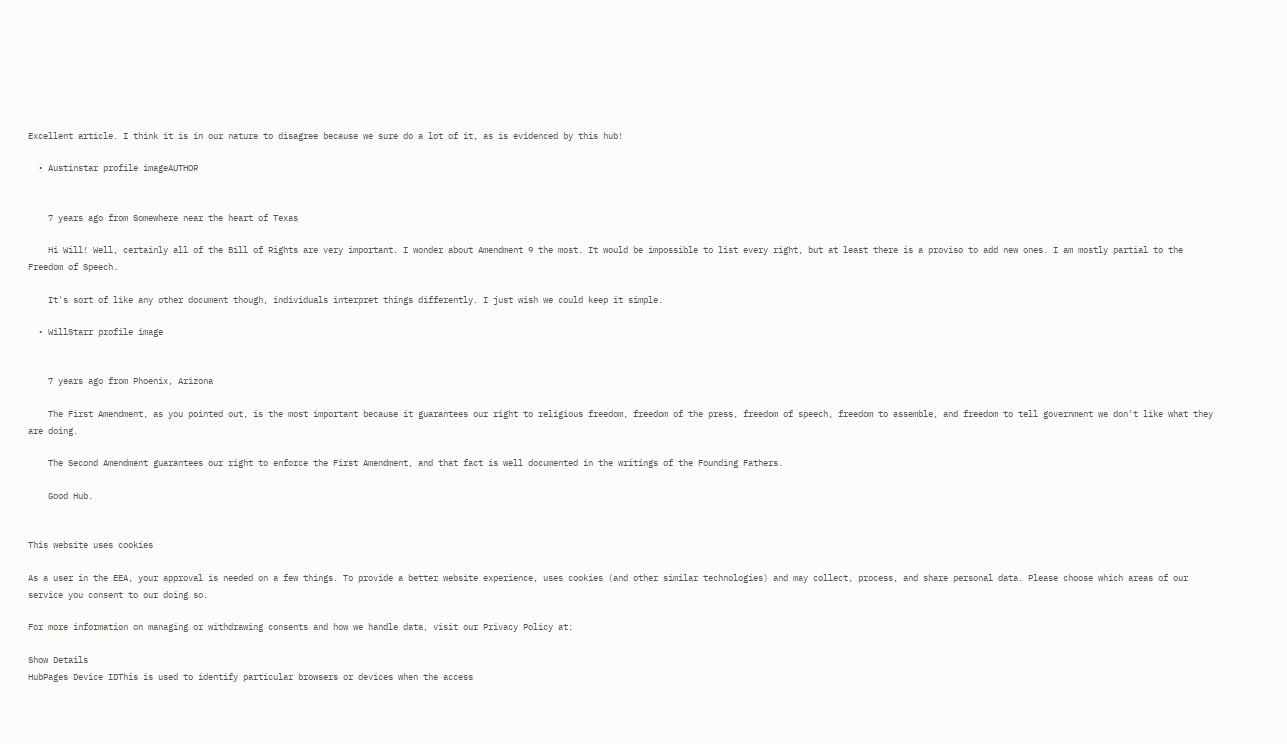Excellent article. I think it is in our nature to disagree because we sure do a lot of it, as is evidenced by this hub!

  • Austinstar profile imageAUTHOR


    7 years ago from Somewhere near the heart of Texas

    Hi Will! Well, certainly all of the Bill of Rights are very important. I wonder about Amendment 9 the most. It would be impossible to list every right, but at least there is a proviso to add new ones. I am mostly partial to the Freedom of Speech.

    It's sort of like any other document though, individuals interpret things differently. I just wish we could keep it simple.

  • WillStarr profile image


    7 years ago from Phoenix, Arizona

    The First Amendment, as you pointed out, is the most important because it guarantees our right to religious freedom, freedom of the press, freedom of speech, freedom to assemble, and freedom to tell government we don't like what they are doing.

    The Second Amendment guarantees our right to enforce the First Amendment, and that fact is well documented in the writings of the Founding Fathers.

    Good Hub.


This website uses cookies

As a user in the EEA, your approval is needed on a few things. To provide a better website experience, uses cookies (and other similar technologies) and may collect, process, and share personal data. Please choose which areas of our service you consent to our doing so.

For more information on managing or withdrawing consents and how we handle data, visit our Privacy Policy at:

Show Details
HubPages Device IDThis is used to identify particular browsers or devices when the access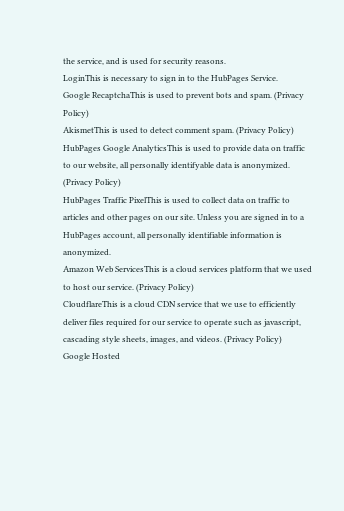the service, and is used for security reasons.
LoginThis is necessary to sign in to the HubPages Service.
Google RecaptchaThis is used to prevent bots and spam. (Privacy Policy)
AkismetThis is used to detect comment spam. (Privacy Policy)
HubPages Google AnalyticsThis is used to provide data on traffic to our website, all personally identifyable data is anonymized. (Privacy Policy)
HubPages Traffic PixelThis is used to collect data on traffic to articles and other pages on our site. Unless you are signed in to a HubPages account, all personally identifiable information is anonymized.
Amazon Web ServicesThis is a cloud services platform that we used to host our service. (Privacy Policy)
CloudflareThis is a cloud CDN service that we use to efficiently deliver files required for our service to operate such as javascript, cascading style sheets, images, and videos. (Privacy Policy)
Google Hosted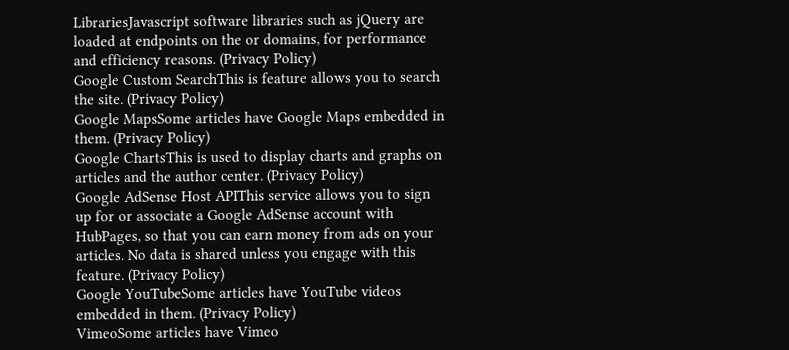LibrariesJavascript software libraries such as jQuery are loaded at endpoints on the or domains, for performance and efficiency reasons. (Privacy Policy)
Google Custom SearchThis is feature allows you to search the site. (Privacy Policy)
Google MapsSome articles have Google Maps embedded in them. (Privacy Policy)
Google ChartsThis is used to display charts and graphs on articles and the author center. (Privacy Policy)
Google AdSense Host APIThis service allows you to sign up for or associate a Google AdSense account with HubPages, so that you can earn money from ads on your articles. No data is shared unless you engage with this feature. (Privacy Policy)
Google YouTubeSome articles have YouTube videos embedded in them. (Privacy Policy)
VimeoSome articles have Vimeo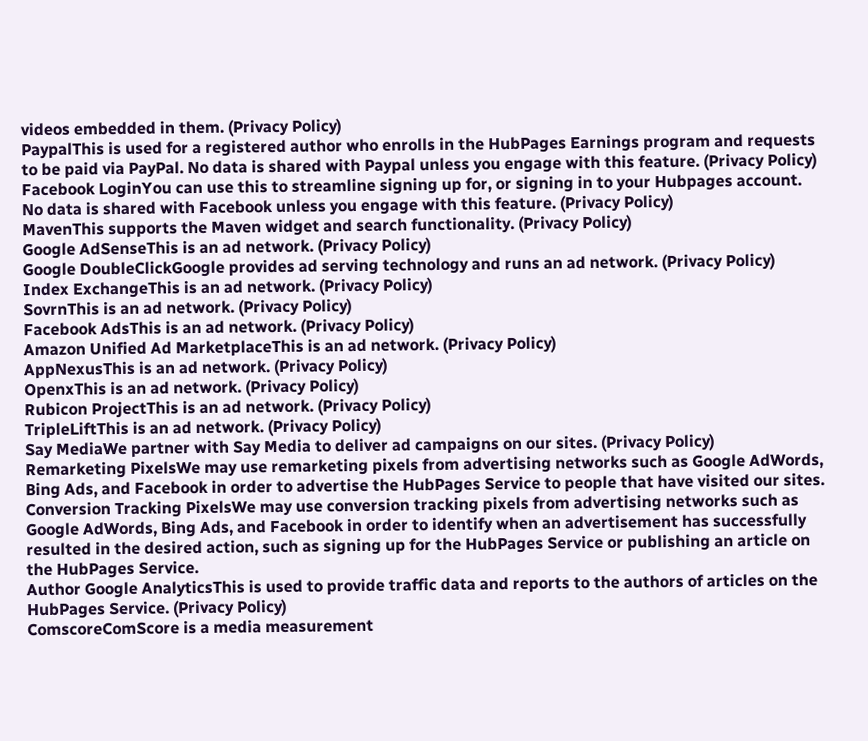videos embedded in them. (Privacy Policy)
PaypalThis is used for a registered author who enrolls in the HubPages Earnings program and requests to be paid via PayPal. No data is shared with Paypal unless you engage with this feature. (Privacy Policy)
Facebook LoginYou can use this to streamline signing up for, or signing in to your Hubpages account. No data is shared with Facebook unless you engage with this feature. (Privacy Policy)
MavenThis supports the Maven widget and search functionality. (Privacy Policy)
Google AdSenseThis is an ad network. (Privacy Policy)
Google DoubleClickGoogle provides ad serving technology and runs an ad network. (Privacy Policy)
Index ExchangeThis is an ad network. (Privacy Policy)
SovrnThis is an ad network. (Privacy Policy)
Facebook AdsThis is an ad network. (Privacy Policy)
Amazon Unified Ad MarketplaceThis is an ad network. (Privacy Policy)
AppNexusThis is an ad network. (Privacy Policy)
OpenxThis is an ad network. (Privacy Policy)
Rubicon ProjectThis is an ad network. (Privacy Policy)
TripleLiftThis is an ad network. (Privacy Policy)
Say MediaWe partner with Say Media to deliver ad campaigns on our sites. (Privacy Policy)
Remarketing PixelsWe may use remarketing pixels from advertising networks such as Google AdWords, Bing Ads, and Facebook in order to advertise the HubPages Service to people that have visited our sites.
Conversion Tracking PixelsWe may use conversion tracking pixels from advertising networks such as Google AdWords, Bing Ads, and Facebook in order to identify when an advertisement has successfully resulted in the desired action, such as signing up for the HubPages Service or publishing an article on the HubPages Service.
Author Google AnalyticsThis is used to provide traffic data and reports to the authors of articles on the HubPages Service. (Privacy Policy)
ComscoreComScore is a media measurement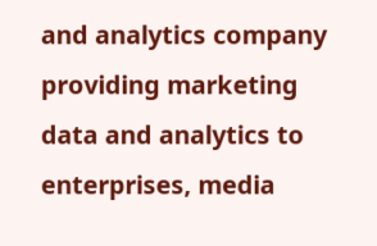and analytics company providing marketing data and analytics to enterprises, media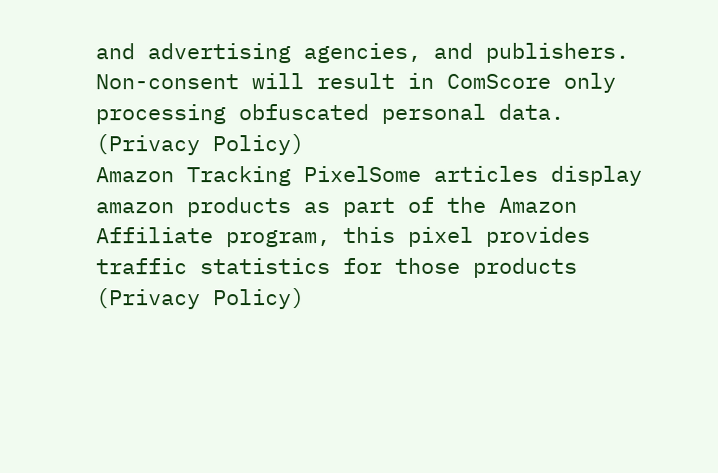and advertising agencies, and publishers. Non-consent will result in ComScore only processing obfuscated personal data. (Privacy Policy)
Amazon Tracking PixelSome articles display amazon products as part of the Amazon Affiliate program, this pixel provides traffic statistics for those products (Privacy Policy)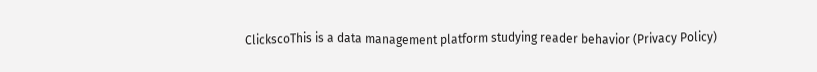ClickscoThis is a data management platform studying reader behavior (Privacy Policy)